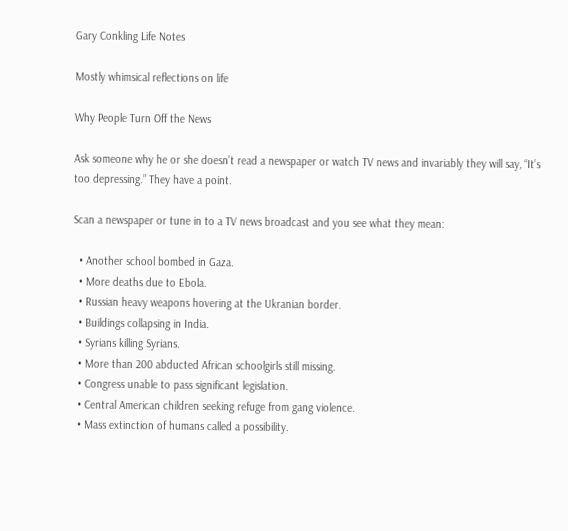Gary Conkling Life Notes

Mostly whimsical reflections on life

Why People Turn Off the News

Ask someone why he or she doesn’t read a newspaper or watch TV news and invariably they will say, “It’s too depressing.” They have a point.

Scan a newspaper or tune in to a TV news broadcast and you see what they mean:

  • Another school bombed in Gaza.
  • More deaths due to Ebola.
  • Russian heavy weapons hovering at the Ukranian border.
  • Buildings collapsing in India.
  • Syrians killing Syrians.
  • More than 200 abducted African schoolgirls still missing.
  • Congress unable to pass significant legislation.
  • Central American children seeking refuge from gang violence.
  • Mass extinction of humans called a possibility.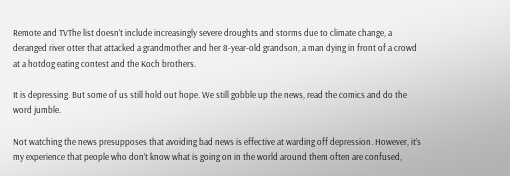Remote and TVThe list doesn’t include increasingly severe droughts and storms due to climate change, a deranged river otter that attacked a grandmother and her 8-year-old grandson, a man dying in front of a crowd at a hotdog eating contest and the Koch brothers.

It is depressing. But some of us still hold out hope. We still gobble up the news, read the comics and do the word jumble.

Not watching the news presupposes that avoiding bad news is effective at warding off depression. However, it’s my experience that people who don’t know what is going on in the world around them often are confused,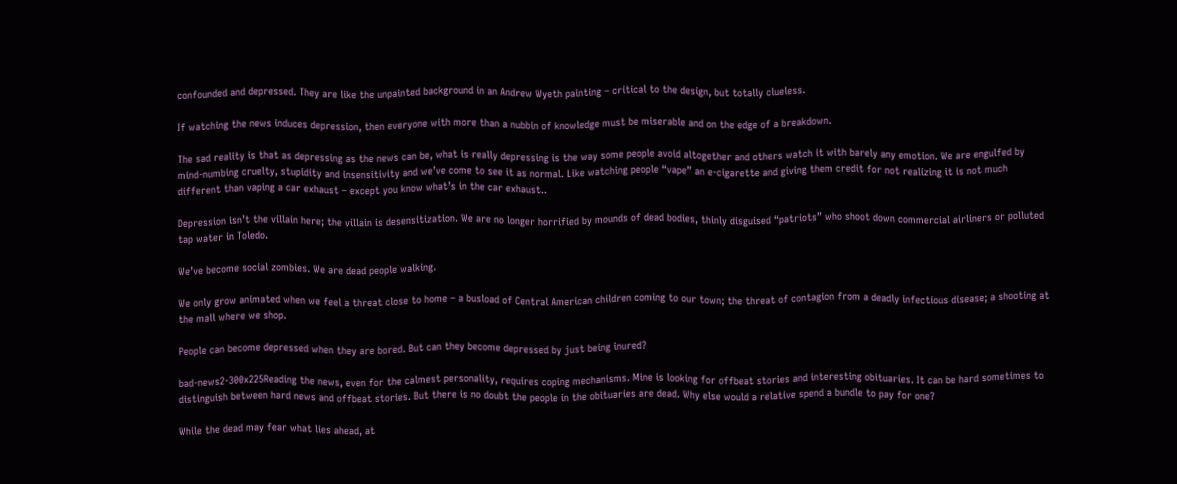confounded and depressed. They are like the unpainted background in an Andrew Wyeth painting – critical to the design, but totally clueless.

If watching the news induces depression, then everyone with more than a nubbin of knowledge must be miserable and on the edge of a breakdown.

The sad reality is that as depressing as the news can be, what is really depressing is the way some people avoid altogether and others watch it with barely any emotion. We are engulfed by mind-numbing cruelty, stupidity and insensitivity and we’ve come to see it as normal. Like watching people “vape” an e-cigarette and giving them credit for not realizing it is not much different than vaping a car exhaust – except you know what’s in the car exhaust..

Depression isn’t the villain here; the villain is desensitization. We are no longer horrified by mounds of dead bodies, thinly disguised “patriots” who shoot down commercial airliners or polluted tap water in Toledo.

We’ve become social zombies. We are dead people walking.

We only grow animated when we feel a threat close to home – a busload of Central American children coming to our town; the threat of contagion from a deadly infectious disease; a shooting at the mall where we shop.

People can become depressed when they are bored. But can they become depressed by just being inured?

bad-news2-300x225Reading the news, even for the calmest personality, requires coping mechanisms. Mine is looking for offbeat stories and interesting obituaries. It can be hard sometimes to distinguish between hard news and offbeat stories. But there is no doubt the people in the obituaries are dead. Why else would a relative spend a bundle to pay for one?

While the dead may fear what lies ahead, at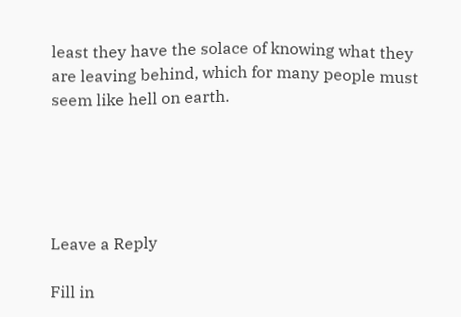least they have the solace of knowing what they are leaving behind, which for many people must seem like hell on earth.





Leave a Reply

Fill in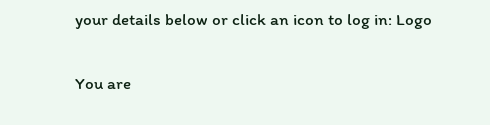your details below or click an icon to log in: Logo

You are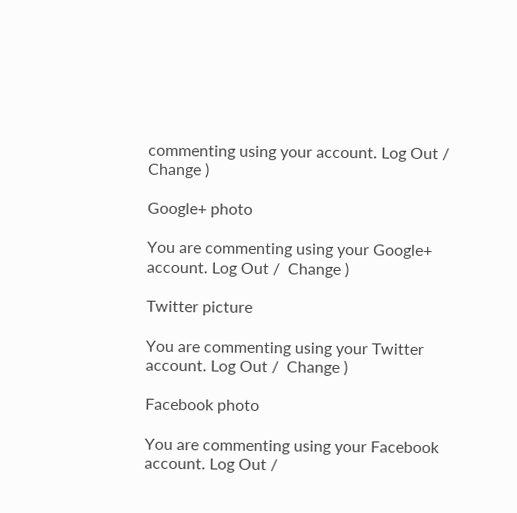commenting using your account. Log Out /  Change )

Google+ photo

You are commenting using your Google+ account. Log Out /  Change )

Twitter picture

You are commenting using your Twitter account. Log Out /  Change )

Facebook photo

You are commenting using your Facebook account. Log Out /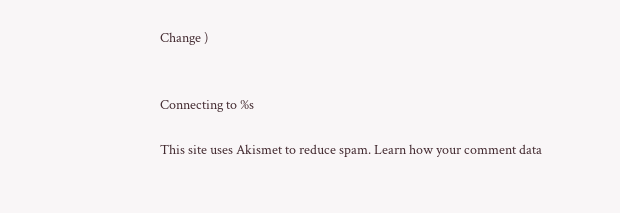Change )


Connecting to %s

This site uses Akismet to reduce spam. Learn how your comment data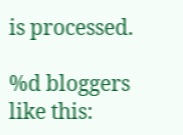is processed.

%d bloggers like this: